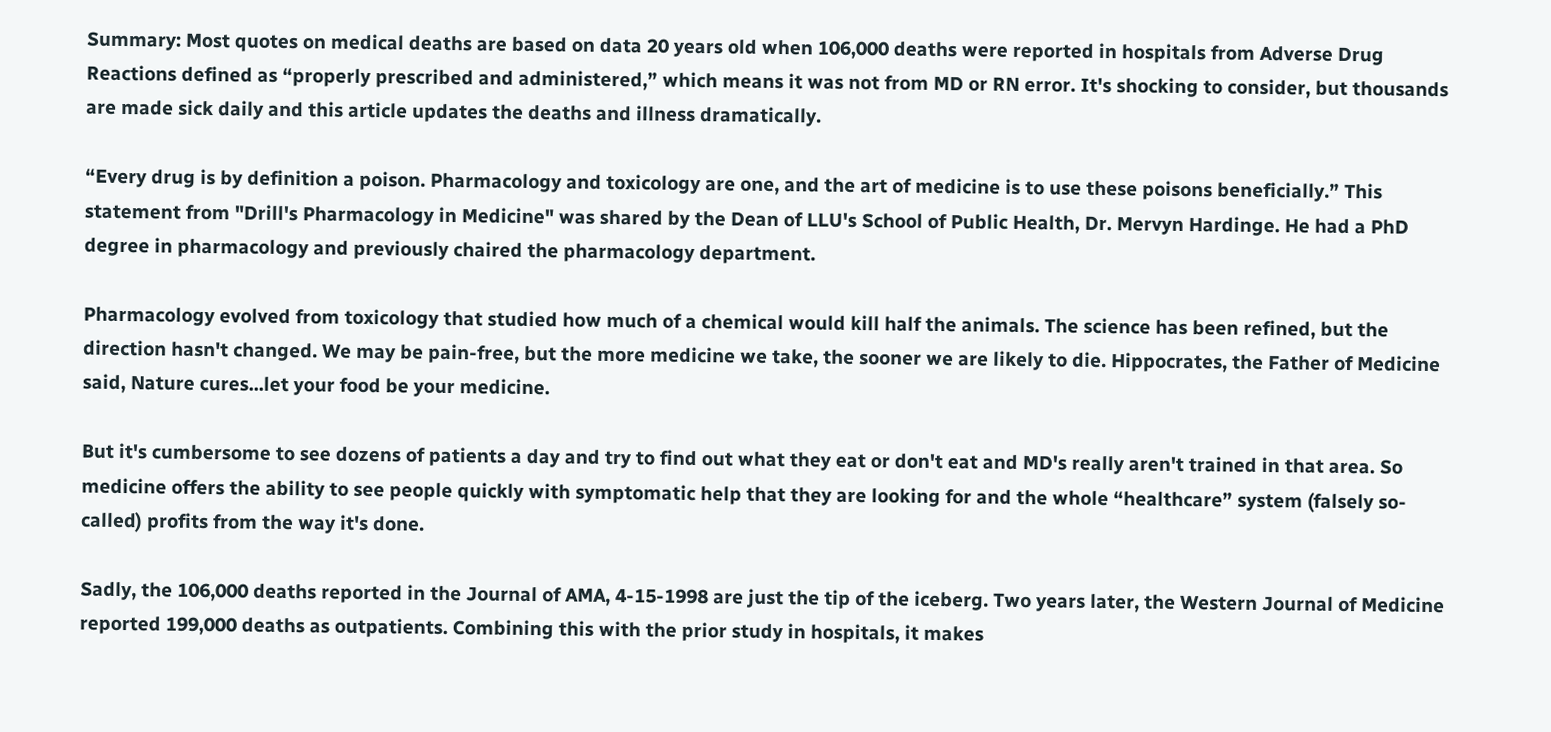Summary: Most quotes on medical deaths are based on data 20 years old when 106,000 deaths were reported in hospitals from Adverse Drug Reactions defined as “properly prescribed and administered,” which means it was not from MD or RN error. It's shocking to consider, but thousands are made sick daily and this article updates the deaths and illness dramatically.

“Every drug is by definition a poison. Pharmacology and toxicology are one, and the art of medicine is to use these poisons beneficially.” This statement from "Drill's Pharmacology in Medicine" was shared by the Dean of LLU's School of Public Health, Dr. Mervyn Hardinge. He had a PhD degree in pharmacology and previously chaired the pharmacology department.

Pharmacology evolved from toxicology that studied how much of a chemical would kill half the animals. The science has been refined, but the direction hasn't changed. We may be pain-free, but the more medicine we take, the sooner we are likely to die. Hippocrates, the Father of Medicine said, Nature cures...let your food be your medicine.

But it's cumbersome to see dozens of patients a day and try to find out what they eat or don't eat and MD's really aren't trained in that area. So medicine offers the ability to see people quickly with symptomatic help that they are looking for and the whole “healthcare” system (falsely so-called) profits from the way it's done.

Sadly, the 106,000 deaths reported in the Journal of AMA, 4-15-1998 are just the tip of the iceberg. Two years later, the Western Journal of Medicine reported 199,000 deaths as outpatients. Combining this with the prior study in hospitals, it makes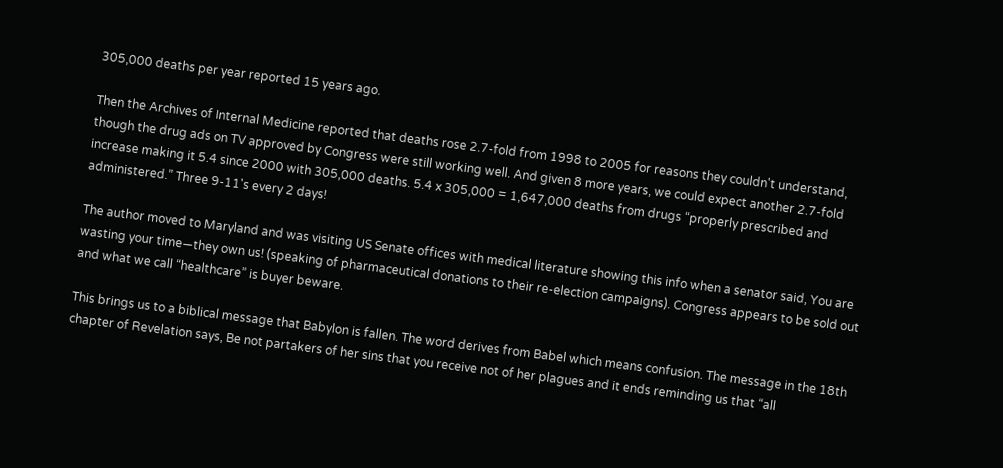305,000 deaths per year reported 15 years ago.

Then the Archives of Internal Medicine reported that deaths rose 2.7-fold from 1998 to 2005 for reasons they couldn't understand, though the drug ads on TV approved by Congress were still working well. And given 8 more years, we could expect another 2.7-fold increase making it 5.4 since 2000 with 305,000 deaths. 5.4 x 305,000 = 1,647,000 deaths from drugs “properly prescribed and administered.” Three 9-11's every 2 days!

The author moved to Maryland and was visiting US Senate offices with medical literature showing this info when a senator said, You are wasting your time—they own us! (speaking of pharmaceutical donations to their re-election campaigns). Congress appears to be sold out and what we call “healthcare” is buyer beware.

This brings us to a biblical message that Babylon is fallen. The word derives from Babel which means confusion. The message in the 18th chapter of Revelation says, Be not partakers of her sins that you receive not of her plagues and it ends reminding us that “all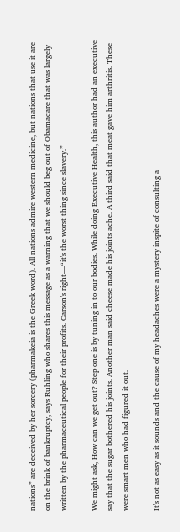nations” are deceived by her sorcery (pharmakeia is the Greek word). All nations admire western medicine, but nations that use it are on the brink of bankruptcy, says Ruhling who shares this message as a warning that we should beg out of Obamacare that was largely written by the pharmaceutical people for their profits. Carson's right—“it's the worst thing since slavery.”

We might ask, How can we get out? Step one is by tuning in to our bodies. While doing Executive Health, this author had an executive say that the sugar bothered his joints. Another man said cheese made his joints ache. A third said that meat gave him arthritis. These were smart men who had figured it out.

It's not as easy as it sounds and the cause of my headaches were a mystery inspite of consulting a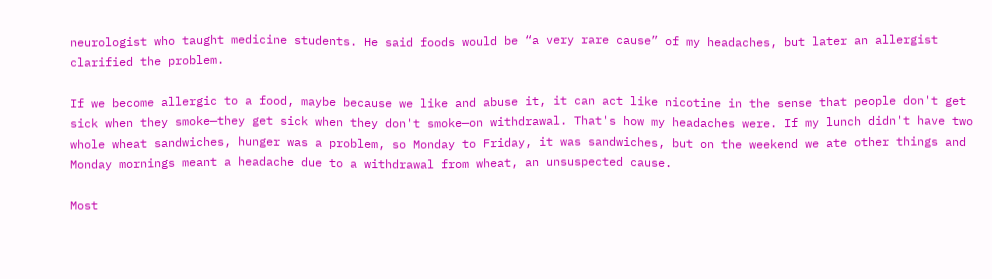neurologist who taught medicine students. He said foods would be “a very rare cause” of my headaches, but later an allergist clarified the problem.

If we become allergic to a food, maybe because we like and abuse it, it can act like nicotine in the sense that people don't get sick when they smoke—they get sick when they don't smoke—on withdrawal. That's how my headaches were. If my lunch didn't have two whole wheat sandwiches, hunger was a problem, so Monday to Friday, it was sandwiches, but on the weekend we ate other things and Monday mornings meant a headache due to a withdrawal from wheat, an unsuspected cause.

Most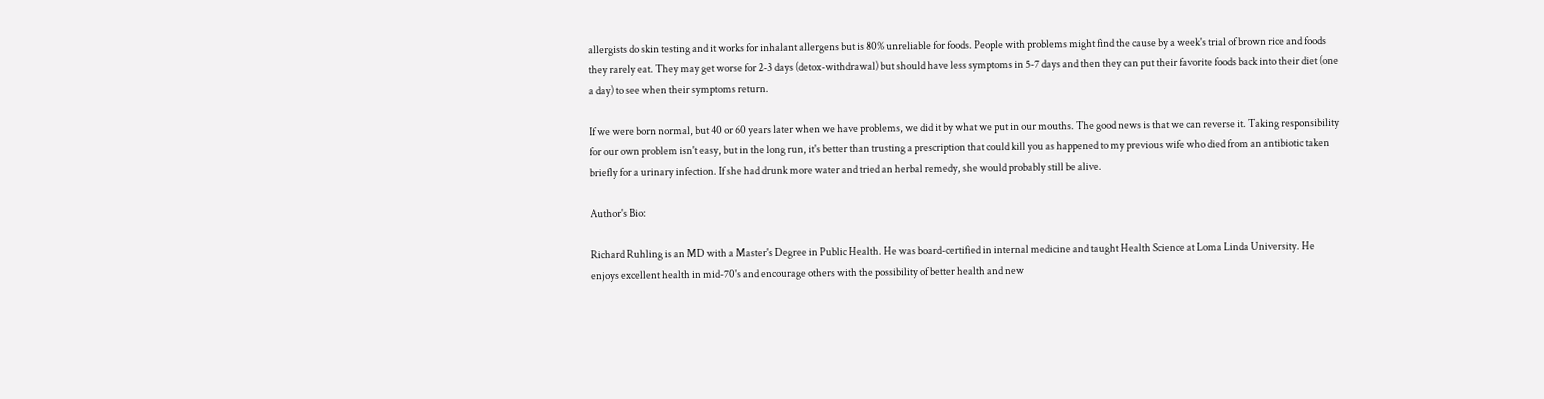allergists do skin testing and it works for inhalant allergens but is 80% unreliable for foods. People with problems might find the cause by a week's trial of brown rice and foods they rarely eat. They may get worse for 2-3 days (detox-withdrawal) but should have less symptoms in 5-7 days and then they can put their favorite foods back into their diet (one a day) to see when their symptoms return.

If we were born normal, but 40 or 60 years later when we have problems, we did it by what we put in our mouths. The good news is that we can reverse it. Taking responsibility for our own problem isn't easy, but in the long run, it's better than trusting a prescription that could kill you as happened to my previous wife who died from an antibiotic taken briefly for a urinary infection. If she had drunk more water and tried an herbal remedy, she would probably still be alive.

Author's Bio:

Richard Ruhling is an MD with a Master's Degree in Public Health. He was board-certified in internal medicine and taught Health Science at Loma Linda University. He enjoys excellent health in mid-70's and encourage others with the possibility of better health and new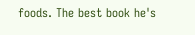foods. The best book he's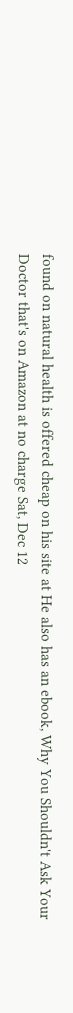found on natural health is offered cheap on his site at He also has an ebook, Why You Shouldn't Ask Your Doctor that's on Amazon at no charge Sat, Dec 12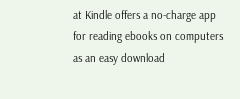at Kindle offers a no-charge app for reading ebooks on computers as an easy download